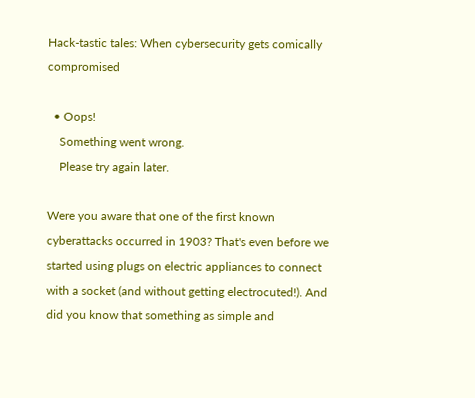Hack-tastic tales: When cybersecurity gets comically compromised

  • Oops!
    Something went wrong.
    Please try again later.

Were you aware that one of the first known cyberattacks occurred in 1903? That's even before we started using plugs on electric appliances to connect with a socket (and without getting electrocuted!). And did you know that something as simple and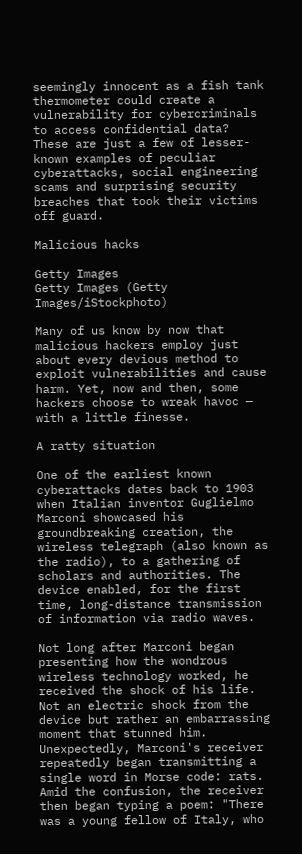seemingly innocent as a fish tank thermometer could create a vulnerability for cybercriminals to access confidential data? These are just a few of lesser-known examples of peculiar cyberattacks, social engineering scams and surprising security breaches that took their victims off guard.

Malicious hacks

Getty Images
Getty Images (Getty Images/iStockphoto)

Many of us know by now that malicious hackers employ just about every devious method to exploit vulnerabilities and cause harm. Yet, now and then, some hackers choose to wreak havoc — with a little finesse.

A ratty situation

One of the earliest known cyberattacks dates back to 1903 when Italian inventor Guglielmo Marconi showcased his groundbreaking creation, the wireless telegraph (also known as the radio), to a gathering of scholars and authorities. The device enabled, for the first time, long-distance transmission of information via radio waves.

Not long after Marconi began presenting how the wondrous wireless technology worked, he received the shock of his life. Not an electric shock from the device but rather an embarrassing moment that stunned him. Unexpectedly, Marconi's receiver repeatedly began transmitting a single word in Morse code: rats. Amid the confusion, the receiver then began typing a poem: "There was a young fellow of Italy, who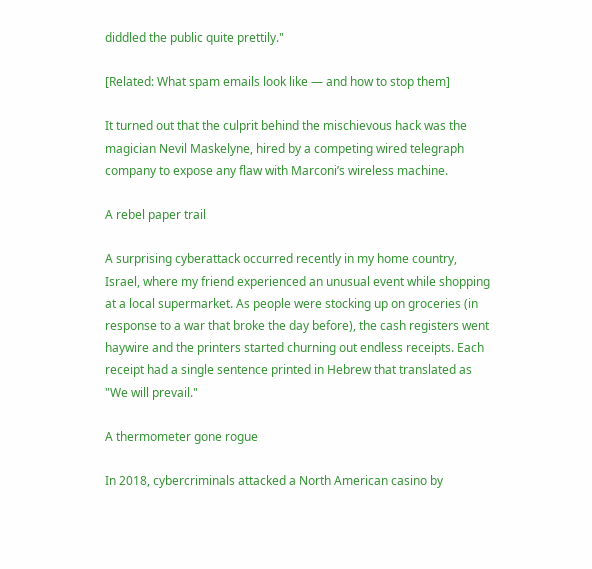diddled the public quite prettily."

[Related: What spam emails look like — and how to stop them]

It turned out that the culprit behind the mischievous hack was the magician Nevil Maskelyne, hired by a competing wired telegraph company to expose any flaw with Marconi’s wireless machine.

A rebel paper trail

A surprising cyberattack occurred recently in my home country, Israel, where my friend experienced an unusual event while shopping at a local supermarket. As people were stocking up on groceries (in response to a war that broke the day before), the cash registers went haywire and the printers started churning out endless receipts. Each receipt had a single sentence printed in Hebrew that translated as "We will prevail."

A thermometer gone rogue

In 2018, cybercriminals attacked a North American casino by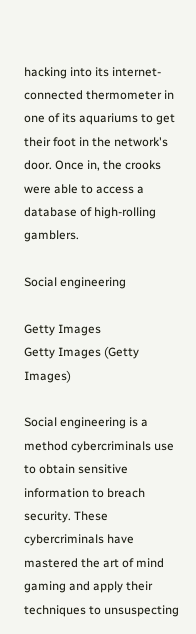hacking into its internet-connected thermometer in one of its aquariums to get their foot in the network's door. Once in, the crooks were able to access a database of high-rolling gamblers.

Social engineering

Getty Images
Getty Images (Getty Images)

Social engineering is a method cybercriminals use to obtain sensitive information to breach security. These cybercriminals have mastered the art of mind gaming and apply their techniques to unsuspecting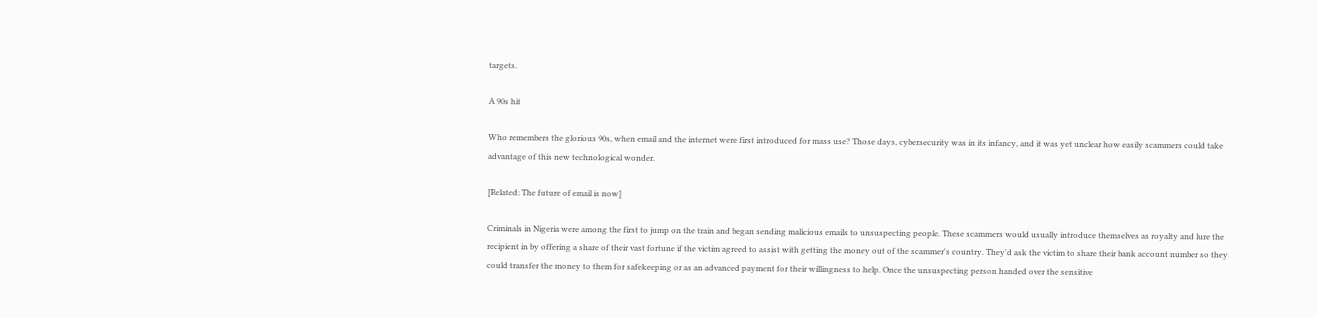targets.

A 90s hit

Who remembers the glorious 90s, when email and the internet were first introduced for mass use? Those days, cybersecurity was in its infancy, and it was yet unclear how easily scammers could take advantage of this new technological wonder.

[Related: The future of email is now]

Criminals in Nigeria were among the first to jump on the train and began sending malicious emails to unsuspecting people. These scammers would usually introduce themselves as royalty and lure the recipient in by offering a share of their vast fortune if the victim agreed to assist with getting the money out of the scammer's country. They'd ask the victim to share their bank account number so they could transfer the money to them for safekeeping or as an advanced payment for their willingness to help. Once the unsuspecting person handed over the sensitive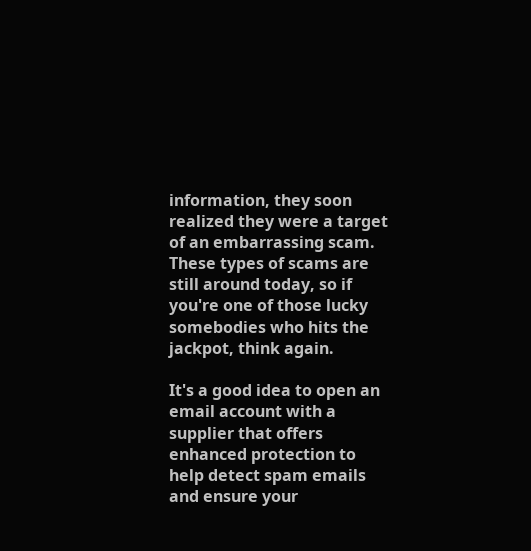information, they soon realized they were a target of an embarrassing scam. These types of scams are still around today, so if you're one of those lucky somebodies who hits the jackpot, think again.

It's a good idea to open an email account with a supplier that offers enhanced protection to help detect spam emails and ensure your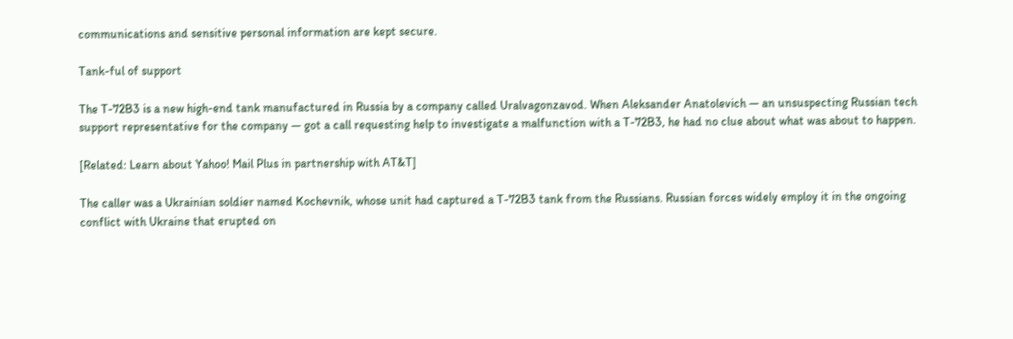communications and sensitive personal information are kept secure.

Tank-ful of support

The T-72B3 is a new high-end tank manufactured in Russia by a company called Uralvagonzavod. When Aleksander Anatolevich — an unsuspecting Russian tech support representative for the company — got a call requesting help to investigate a malfunction with a T-72B3, he had no clue about what was about to happen.

[Related: Learn about Yahoo! Mail Plus in partnership with AT&T]

The caller was a Ukrainian soldier named Kochevnik, whose unit had captured a T-72B3 tank from the Russians. Russian forces widely employ it in the ongoing conflict with Ukraine that erupted on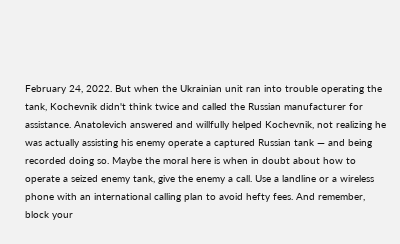February 24, 2022. But when the Ukrainian unit ran into trouble operating the tank, Kochevnik didn't think twice and called the Russian manufacturer for assistance. Anatolevich answered and willfully helped Kochevnik, not realizing he was actually assisting his enemy operate a captured Russian tank — and being recorded doing so. Maybe the moral here is when in doubt about how to operate a seized enemy tank, give the enemy a call. Use a landline or a wireless phone with an international calling plan to avoid hefty fees. And remember, block your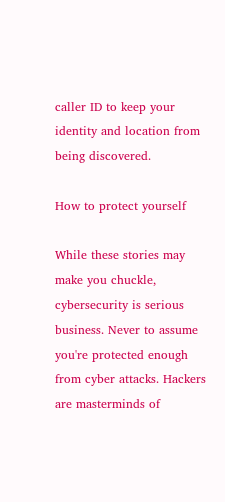caller ID to keep your identity and location from being discovered.

How to protect yourself

While these stories may make you chuckle, cybersecurity is serious business. Never to assume you're protected enough from cyber attacks. Hackers are masterminds of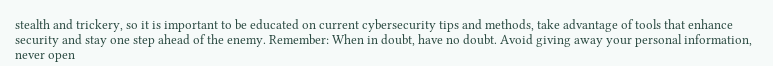stealth and trickery, so it is important to be educated on current cybersecurity tips and methods, take advantage of tools that enhance security and stay one step ahead of the enemy. Remember: When in doubt, have no doubt. Avoid giving away your personal information, never open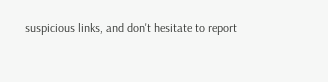suspicious links, and don't hesitate to report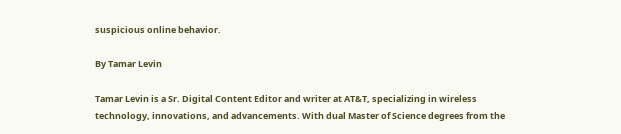suspicious online behavior.

By Tamar Levin

Tamar Levin is a Sr. Digital Content Editor and writer at AT&T, specializing in wireless technology, innovations, and advancements. With dual Master of Science degrees from the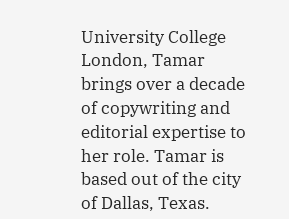University College London, Tamar brings over a decade of copywriting and editorial expertise to her role. Tamar is based out of the city of Dallas, Texas.